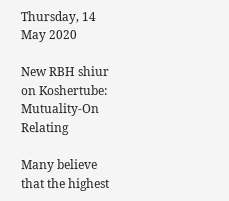Thursday, 14 May 2020

New RBH shiur on Koshertube: Mutuality-On Relating

Many believe that the highest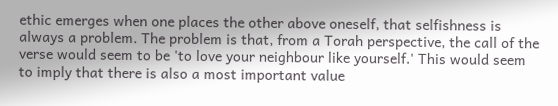ethic emerges when one places the other above oneself, that selfishness is always a problem. The problem is that, from a Torah perspective, the call of the verse would seem to be 'to love your neighbour like yourself.' This would seem to imply that there is also a most important value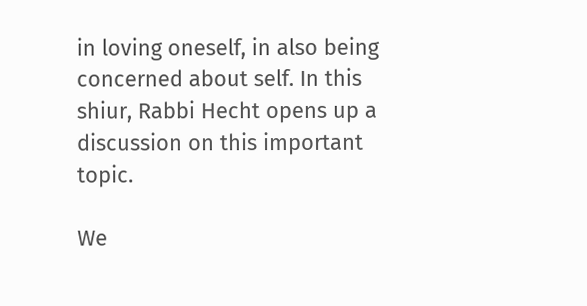in loving oneself, in also being concerned about self. In this shiur, Rabbi Hecht opens up a discussion on this important topic.

We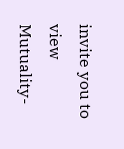invite you to view Mutuality-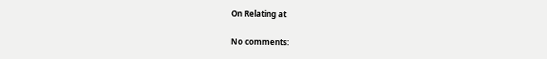On Relating at

No comments: